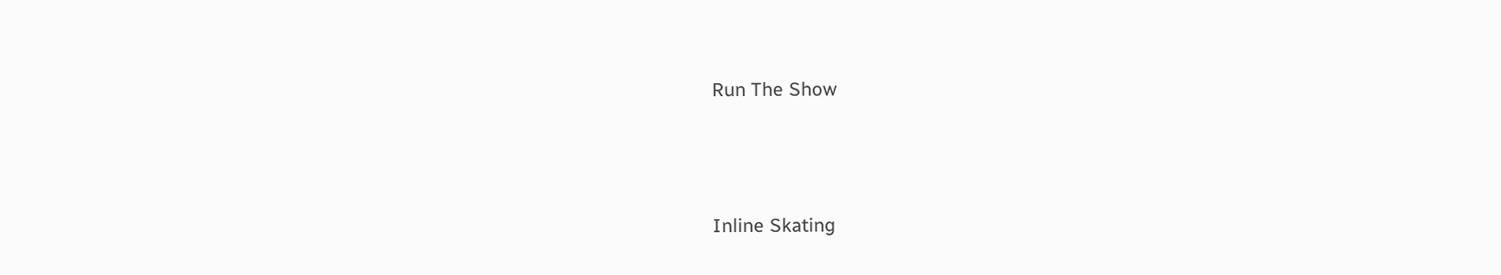Run The Show



Inline Skating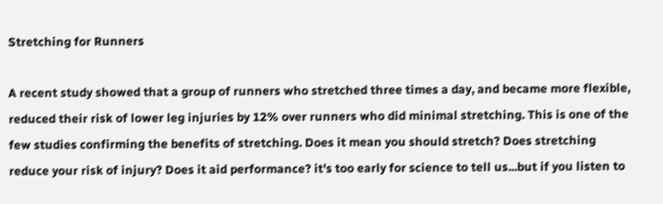Stretching for Runners

A recent study showed that a group of runners who stretched three times a day, and became more flexible, reduced their risk of lower leg injuries by 12% over runners who did minimal stretching. This is one of the few studies confirming the benefits of stretching. Does it mean you should stretch? Does stretching reduce your risk of injury? Does it aid performance? it's too early for science to tell us...but if you listen to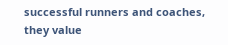successful runners and coaches, they value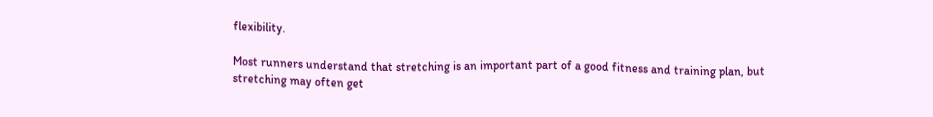flexibility.

Most runners understand that stretching is an important part of a good fitness and training plan, but stretching may often get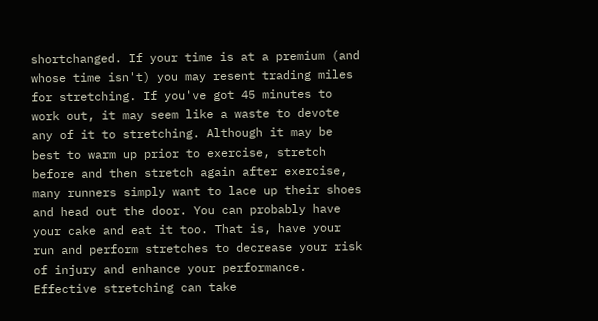shortchanged. If your time is at a premium (and whose time isn't) you may resent trading miles for stretching. If you've got 45 minutes to work out, it may seem like a waste to devote any of it to stretching. Although it may be best to warm up prior to exercise, stretch before and then stretch again after exercise, many runners simply want to lace up their shoes and head out the door. You can probably have your cake and eat it too. That is, have your run and perform stretches to decrease your risk of injury and enhance your performance. Effective stretching can take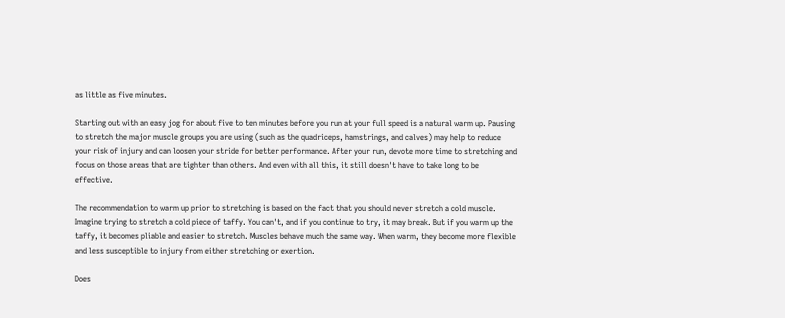as little as five minutes.

Starting out with an easy jog for about five to ten minutes before you run at your full speed is a natural warm up. Pausing to stretch the major muscle groups you are using (such as the quadriceps, hamstrings, and calves) may help to reduce your risk of injury and can loosen your stride for better performance. After your run, devote more time to stretching and focus on those areas that are tighter than others. And even with all this, it still doesn't have to take long to be effective.

The recommendation to warm up prior to stretching is based on the fact that you should never stretch a cold muscle. Imagine trying to stretch a cold piece of taffy. You can't, and if you continue to try, it may break. But if you warm up the taffy, it becomes pliable and easier to stretch. Muscles behave much the same way. When warm, they become more flexible and less susceptible to injury from either stretching or exertion.

Does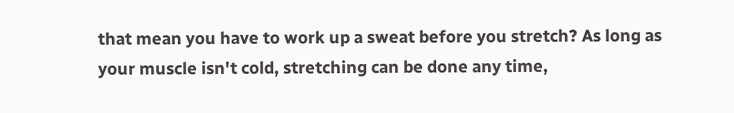that mean you have to work up a sweat before you stretch? As long as your muscle isn't cold, stretching can be done any time,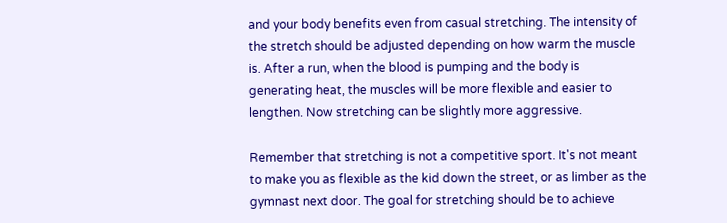and your body benefits even from casual stretching. The intensity of the stretch should be adjusted depending on how warm the muscle is. After a run, when the blood is pumping and the body is generating heat, the muscles will be more flexible and easier to lengthen. Now stretching can be slightly more aggressive.

Remember that stretching is not a competitive sport. It's not meant to make you as flexible as the kid down the street, or as limber as the gymnast next door. The goal for stretching should be to achieve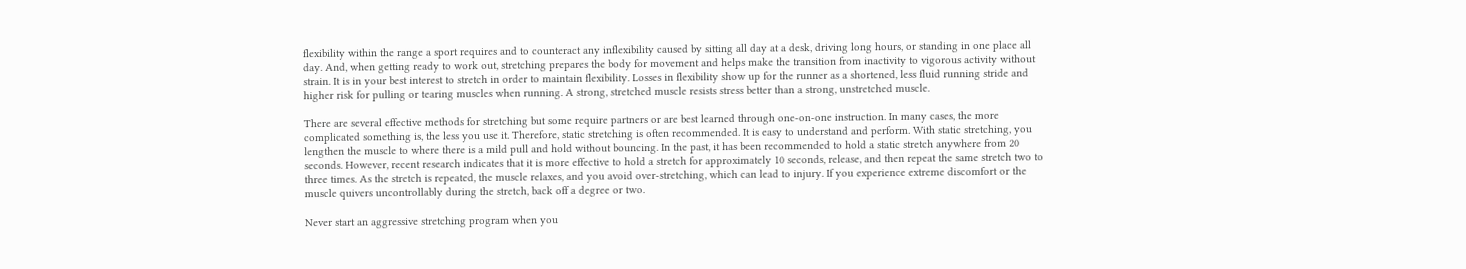flexibility within the range a sport requires and to counteract any inflexibility caused by sitting all day at a desk, driving long hours, or standing in one place all day. And, when getting ready to work out, stretching prepares the body for movement and helps make the transition from inactivity to vigorous activity without strain. It is in your best interest to stretch in order to maintain flexibility. Losses in flexibility show up for the runner as a shortened, less fluid running stride and higher risk for pulling or tearing muscles when running. A strong, stretched muscle resists stress better than a strong, unstretched muscle.

There are several effective methods for stretching but some require partners or are best learned through one-on-one instruction. In many cases, the more complicated something is, the less you use it. Therefore, static stretching is often recommended. It is easy to understand and perform. With static stretching, you lengthen the muscle to where there is a mild pull and hold without bouncing. In the past, it has been recommended to hold a static stretch anywhere from 20 seconds. However, recent research indicates that it is more effective to hold a stretch for approximately 10 seconds, release, and then repeat the same stretch two to three times. As the stretch is repeated, the muscle relaxes, and you avoid over-stretching, which can lead to injury. If you experience extreme discomfort or the muscle quivers uncontrollably during the stretch, back off a degree or two.

Never start an aggressive stretching program when you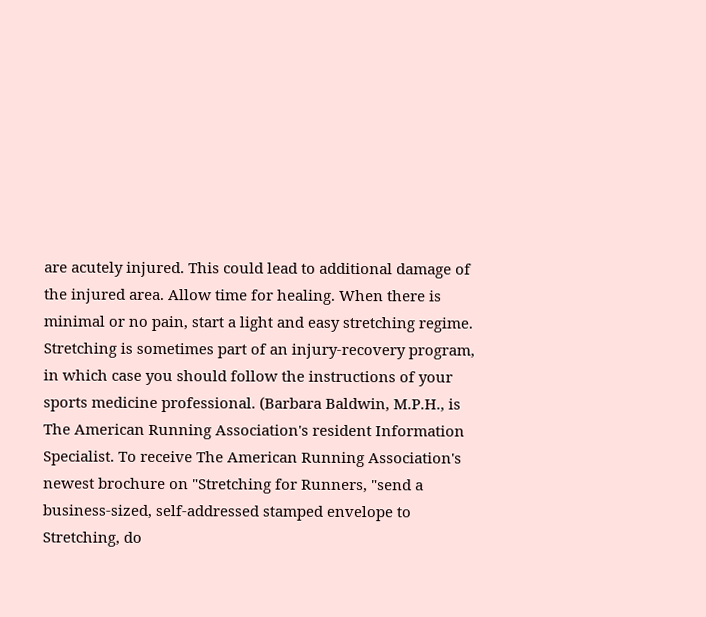are acutely injured. This could lead to additional damage of the injured area. Allow time for healing. When there is minimal or no pain, start a light and easy stretching regime. Stretching is sometimes part of an injury-recovery program, in which case you should follow the instructions of your sports medicine professional. (Barbara Baldwin, M.P.H., is The American Running Association's resident Information Specialist. To receive The American Running Association's newest brochure on "Stretching for Runners, "send a business-sized, self-addressed stamped envelope to Stretching, do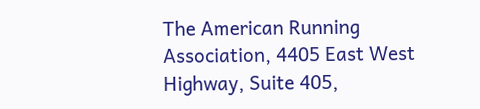The American Running Association, 4405 East West Highway, Suite 405,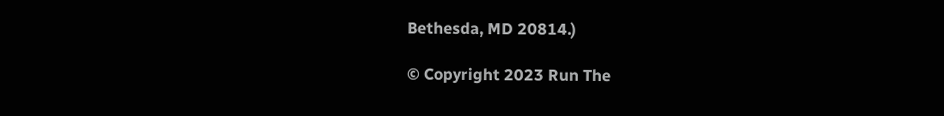Bethesda, MD 20814.)

© Copyright 2023 Run The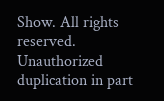Show. All rights reserved.
Unauthorized duplication in part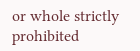or whole strictly prohibited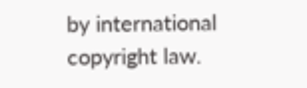by international copyright law.